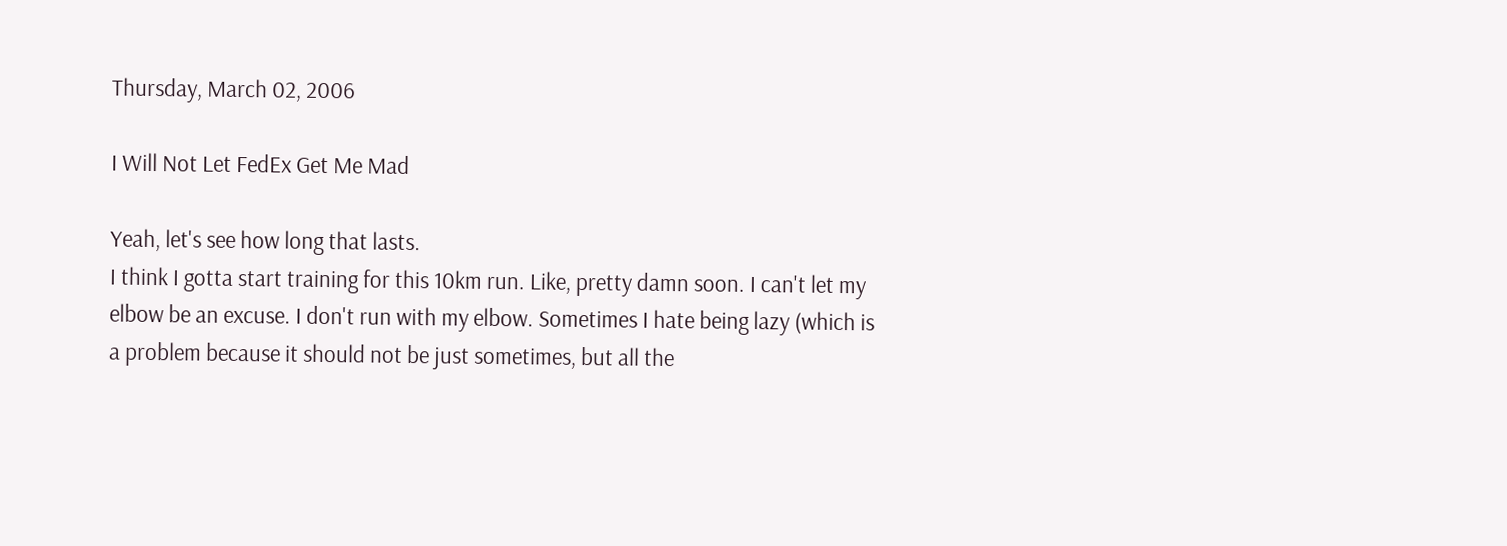Thursday, March 02, 2006

I Will Not Let FedEx Get Me Mad

Yeah, let's see how long that lasts.
I think I gotta start training for this 10km run. Like, pretty damn soon. I can't let my elbow be an excuse. I don't run with my elbow. Sometimes I hate being lazy (which is a problem because it should not be just sometimes, but all the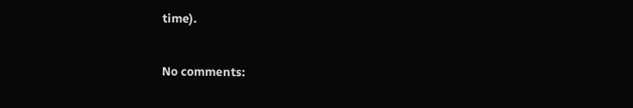time).

No comments: